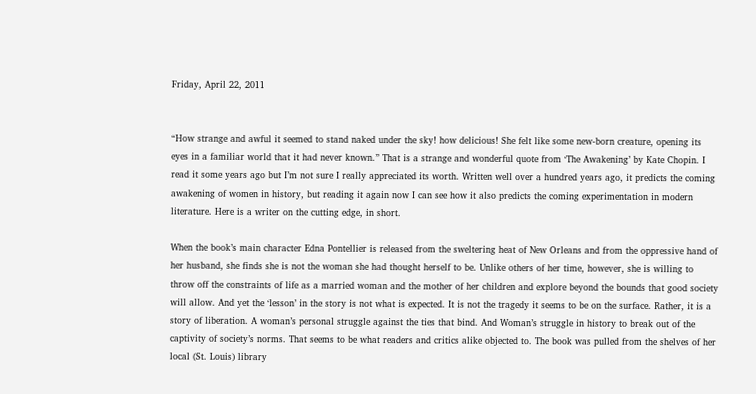Friday, April 22, 2011


“How strange and awful it seemed to stand naked under the sky! how delicious! She felt like some new-born creature, opening its eyes in a familiar world that it had never known.” That is a strange and wonderful quote from ‘The Awakening’ by Kate Chopin. I read it some years ago but I’m not sure I really appreciated its worth. Written well over a hundred years ago, it predicts the coming awakening of women in history, but reading it again now I can see how it also predicts the coming experimentation in modern literature. Here is a writer on the cutting edge, in short.

When the book’s main character Edna Pontellier is released from the sweltering heat of New Orleans and from the oppressive hand of her husband, she finds she is not the woman she had thought herself to be. Unlike others of her time, however, she is willing to throw off the constraints of life as a married woman and the mother of her children and explore beyond the bounds that good society will allow. And yet the ‘lesson’ in the story is not what is expected. It is not the tragedy it seems to be on the surface. Rather, it is a story of liberation. A woman’s personal struggle against the ties that bind. And Woman’s struggle in history to break out of the captivity of society’s norms. That seems to be what readers and critics alike objected to. The book was pulled from the shelves of her local (St. Louis) library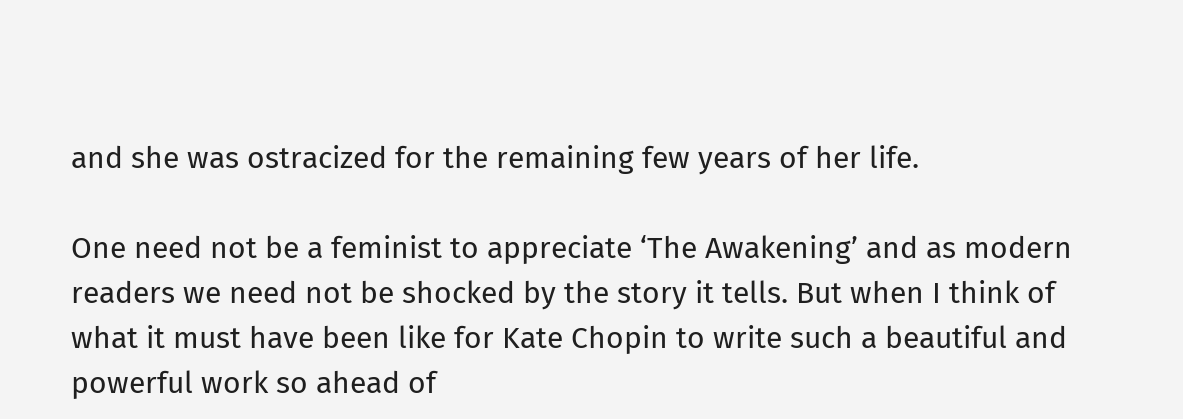and she was ostracized for the remaining few years of her life.

One need not be a feminist to appreciate ‘The Awakening’ and as modern readers we need not be shocked by the story it tells. But when I think of what it must have been like for Kate Chopin to write such a beautiful and powerful work so ahead of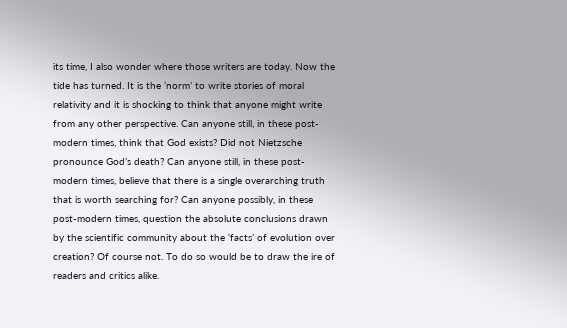its time, I also wonder where those writers are today. Now the tide has turned. It is the ‘norm’ to write stories of moral relativity and it is shocking to think that anyone might write from any other perspective. Can anyone still, in these post-modern times, think that God exists? Did not Nietzsche pronounce God’s death? Can anyone still, in these post-modern times, believe that there is a single overarching truth that is worth searching for? Can anyone possibly, in these post-modern times, question the absolute conclusions drawn by the scientific community about the ‘facts’ of evolution over creation? Of course not. To do so would be to draw the ire of readers and critics alike.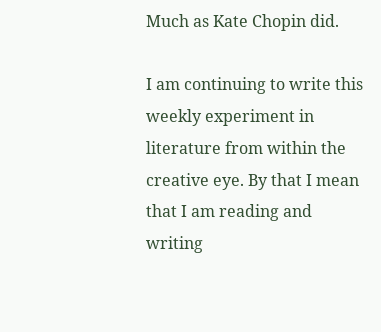Much as Kate Chopin did.

I am continuing to write this weekly experiment in literature from within the creative eye. By that I mean that I am reading and writing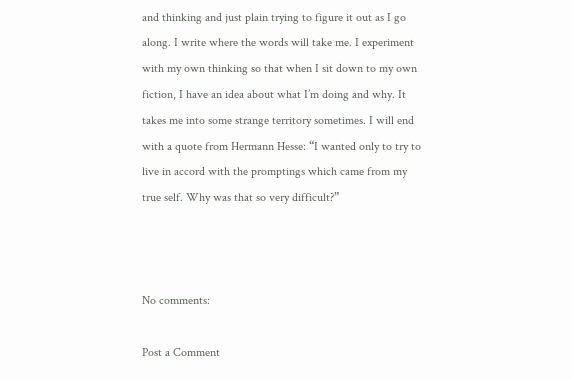and thinking and just plain trying to figure it out as I go along. I write where the words will take me. I experiment with my own thinking so that when I sit down to my own fiction, I have an idea about what I’m doing and why. It takes me into some strange territory sometimes. I will end with a quote from Hermann Hesse: “I wanted only to try to live in accord with the promptings which came from my true self. Why was that so very difficult?”



No comments:

Post a Comment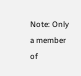Note: Only a member of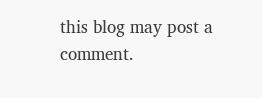this blog may post a comment.